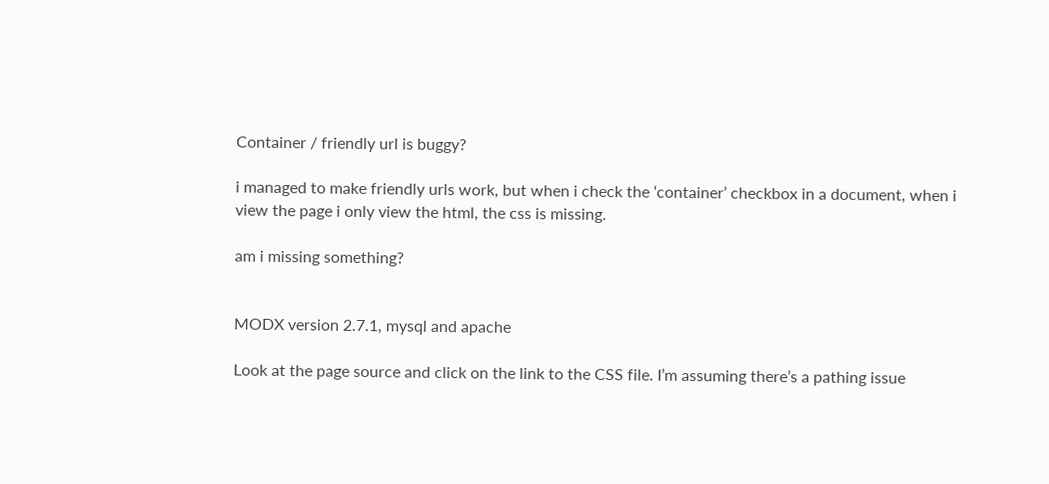Container / friendly url is buggy?

i managed to make friendly urls work, but when i check the ‘container’ checkbox in a document, when i view the page i only view the html, the css is missing.

am i missing something?


MODX version 2.7.1, mysql and apache

Look at the page source and click on the link to the CSS file. I’m assuming there’s a pathing issue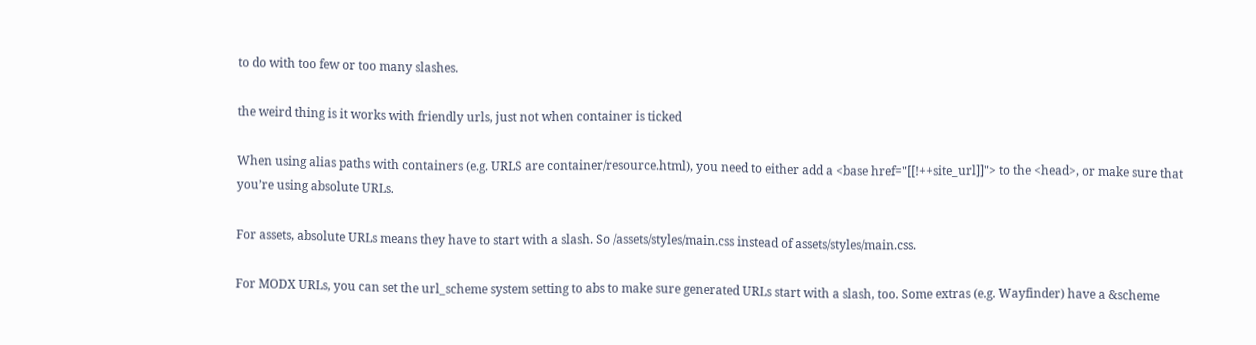to do with too few or too many slashes.

the weird thing is it works with friendly urls, just not when container is ticked

When using alias paths with containers (e.g. URLS are container/resource.html), you need to either add a <base href="[[!++site_url]]"> to the <head>, or make sure that you’re using absolute URLs.

For assets, absolute URLs means they have to start with a slash. So /assets/styles/main.css instead of assets/styles/main.css.

For MODX URLs, you can set the url_scheme system setting to abs to make sure generated URLs start with a slash, too. Some extras (e.g. Wayfinder) have a &scheme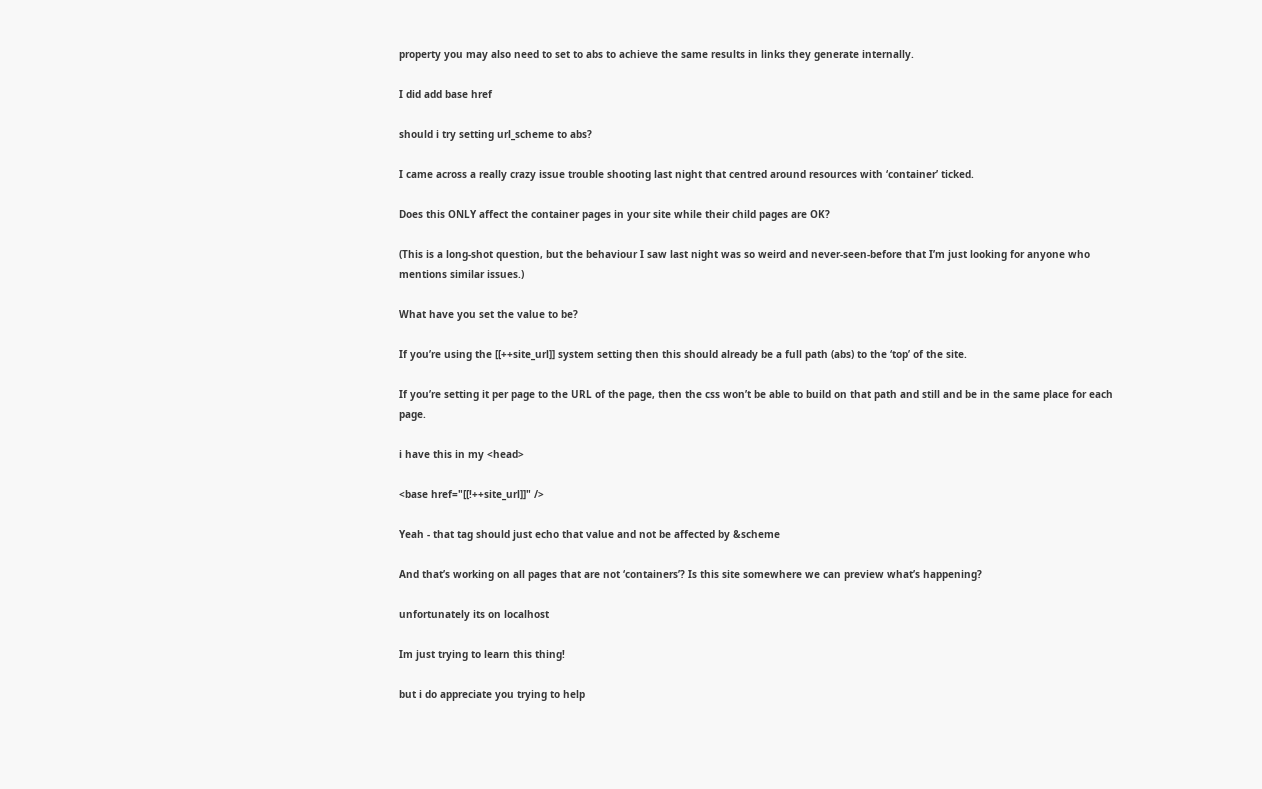property you may also need to set to abs to achieve the same results in links they generate internally.

I did add base href

should i try setting url_scheme to abs?

I came across a really crazy issue trouble shooting last night that centred around resources with ‘container’ ticked.

Does this ONLY affect the container pages in your site while their child pages are OK?

(This is a long-shot question, but the behaviour I saw last night was so weird and never-seen-before that I’m just looking for anyone who mentions similar issues.)

What have you set the value to be?

If you’re using the [[++site_url]] system setting then this should already be a full path (abs) to the ‘top’ of the site.

If you’re setting it per page to the URL of the page, then the css won’t be able to build on that path and still and be in the same place for each page.

i have this in my <head>

<base href="[[!++site_url]]" />

Yeah - that tag should just echo that value and not be affected by &scheme

And that’s working on all pages that are not ‘containers’? Is this site somewhere we can preview what’s happening?

unfortunately its on localhost

Im just trying to learn this thing!

but i do appreciate you trying to help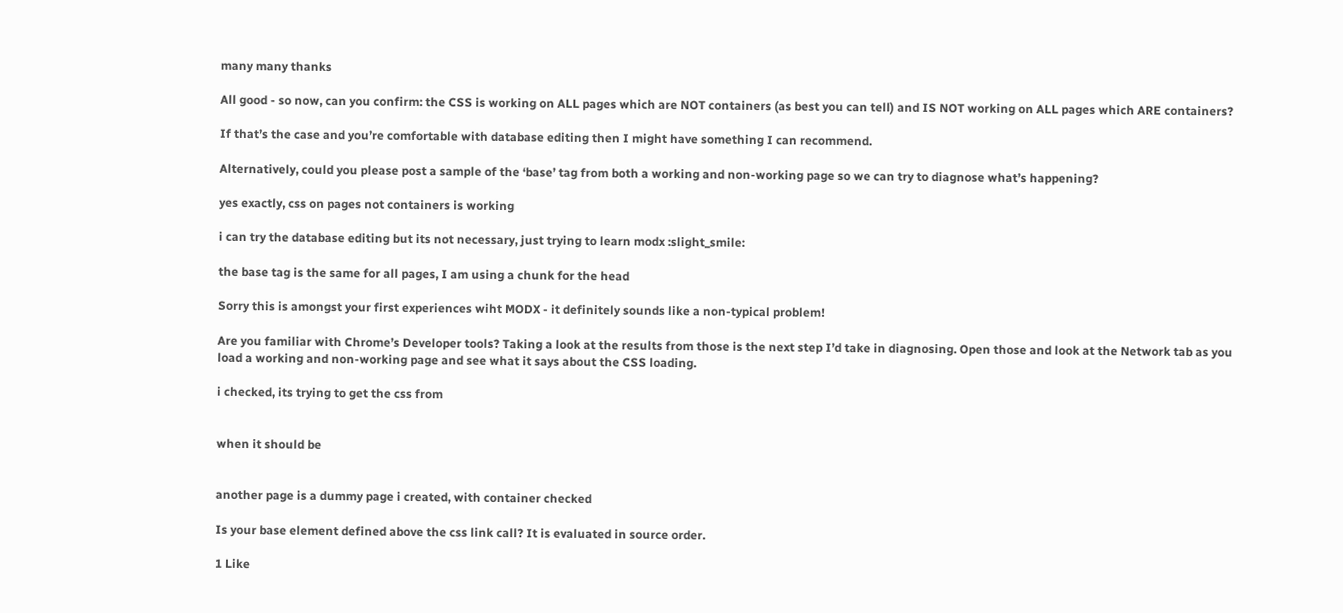many many thanks

All good - so now, can you confirm: the CSS is working on ALL pages which are NOT containers (as best you can tell) and IS NOT working on ALL pages which ARE containers?

If that’s the case and you’re comfortable with database editing then I might have something I can recommend.

Alternatively, could you please post a sample of the ‘base’ tag from both a working and non-working page so we can try to diagnose what’s happening?

yes exactly, css on pages not containers is working

i can try the database editing but its not necessary, just trying to learn modx :slight_smile:

the base tag is the same for all pages, I am using a chunk for the head

Sorry this is amongst your first experiences wiht MODX - it definitely sounds like a non-typical problem!

Are you familiar with Chrome’s Developer tools? Taking a look at the results from those is the next step I’d take in diagnosing. Open those and look at the Network tab as you load a working and non-working page and see what it says about the CSS loading.

i checked, its trying to get the css from


when it should be


another page is a dummy page i created, with container checked

Is your base element defined above the css link call? It is evaluated in source order.

1 Like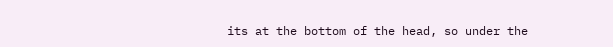its at the bottom of the head, so under the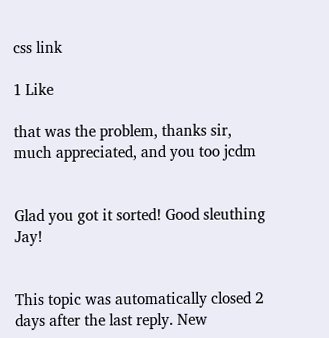css link

1 Like

that was the problem, thanks sir, much appreciated, and you too jcdm


Glad you got it sorted! Good sleuthing Jay!


This topic was automatically closed 2 days after the last reply. New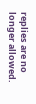replies are no longer allowed.